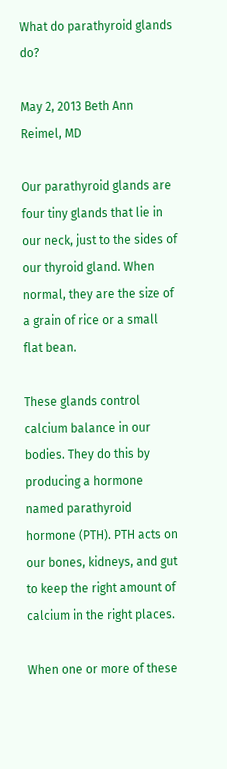What do parathyroid glands do?

May 2, 2013 Beth Ann Reimel, MD

Our parathyroid glands are four tiny glands that lie in our neck, just to the sides of our thyroid gland. When normal, they are the size of a grain of rice or a small flat bean.

These glands control calcium balance in our bodies. They do this by producing a hormone named parathyroid hormone (PTH). PTH acts on our bones, kidneys, and gut to keep the right amount of calcium in the right places.

When one or more of these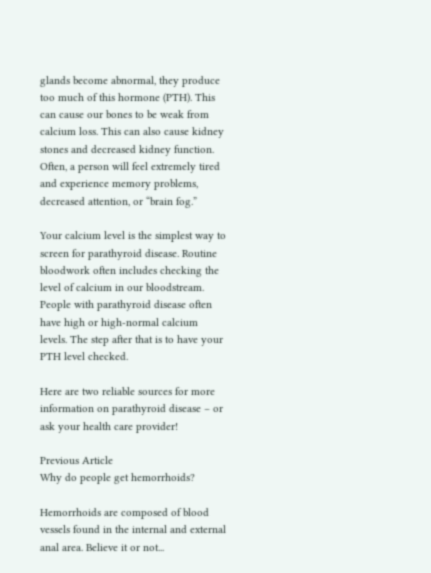glands become abnormal, they produce too much of this hormone (PTH). This can cause our bones to be weak from calcium loss. This can also cause kidney stones and decreased kidney function. Often, a person will feel extremely tired and experience memory problems, decreased attention, or “brain fog.”

Your calcium level is the simplest way to screen for parathyroid disease. Routine bloodwork often includes checking the level of calcium in our bloodstream. People with parathyroid disease often have high or high-normal calcium levels. The step after that is to have your PTH level checked.

Here are two reliable sources for more information on parathyroid disease – or ask your health care provider!

Previous Article
Why do people get hemorrhoids?

Hemorrhoids are composed of blood vessels found in the internal and external anal area. Believe it or not...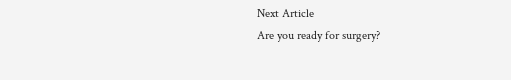Next Article
Are you ready for surgery?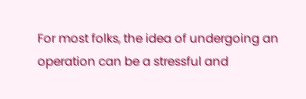For most folks, the idea of undergoing an operation can be a stressful and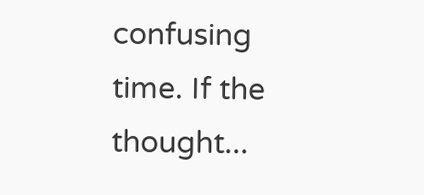confusing time. If the thought...